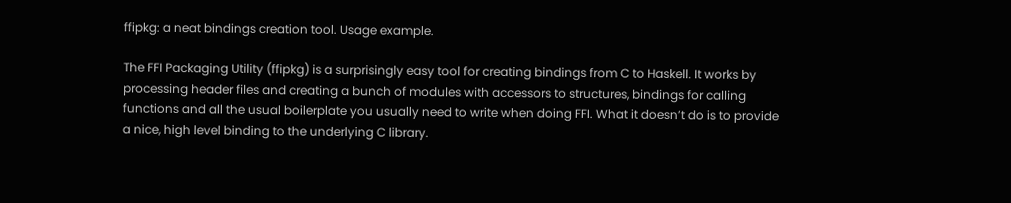ffipkg: a neat bindings creation tool. Usage example.

The FFI Packaging Utility (ffipkg) is a surprisingly easy tool for creating bindings from C to Haskell. It works by processing header files and creating a bunch of modules with accessors to structures, bindings for calling functions and all the usual boilerplate you usually need to write when doing FFI. What it doesn’t do is to provide a nice, high level binding to the underlying C library.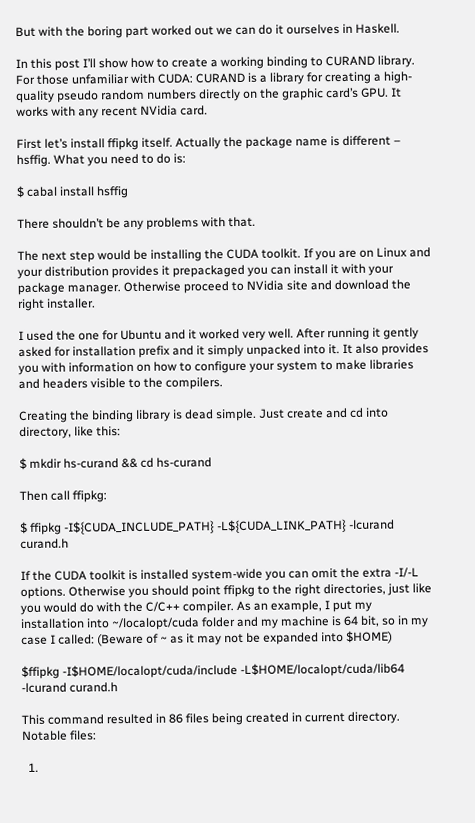But with the boring part worked out we can do it ourselves in Haskell.

In this post I’ll show how to create a working binding to CURAND library. For those unfamiliar with CUDA: CURAND is a library for creating a high-quality pseudo random numbers directly on the graphic card’s GPU. It works with any recent NVidia card.

First let’s install ffipkg itself. Actually the package name is different – hsffig. What you need to do is:

$ cabal install hsffig

There shouldn’t be any problems with that.

The next step would be installing the CUDA toolkit. If you are on Linux and your distribution provides it prepackaged you can install it with your package manager. Otherwise proceed to NVidia site and download the right installer.

I used the one for Ubuntu and it worked very well. After running it gently asked for installation prefix and it simply unpacked into it. It also provides you with information on how to configure your system to make libraries and headers visible to the compilers.

Creating the binding library is dead simple. Just create and cd into directory, like this:

$ mkdir hs-curand && cd hs-curand

Then call ffipkg:

$ ffipkg -I${CUDA_INCLUDE_PATH} -L${CUDA_LINK_PATH} -lcurand curand.h

If the CUDA toolkit is installed system-wide you can omit the extra -I/-L options. Otherwise you should point ffipkg to the right directories, just like you would do with the C/C++ compiler. As an example, I put my installation into ~/localopt/cuda folder and my machine is 64 bit, so in my case I called: (Beware of ~ as it may not be expanded into $HOME)

$ffipkg -I$HOME/localopt/cuda/include -L$HOME/localopt/cuda/lib64 -lcurand curand.h

This command resulted in 86 files being created in current directory. Notable files:

  1.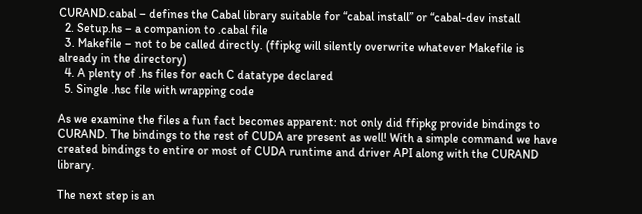CURAND.cabal – defines the Cabal library suitable for “cabal install” or “cabal-dev install
  2. Setup.hs – a companion to .cabal file
  3. Makefile – not to be called directly. (ffipkg will silently overwrite whatever Makefile is already in the directory)
  4. A plenty of .hs files for each C datatype declared
  5. Single .hsc file with wrapping code

As we examine the files a fun fact becomes apparent: not only did ffipkg provide bindings to CURAND. The bindings to the rest of CUDA are present as well! With a simple command we have created bindings to entire or most of CUDA runtime and driver API along with the CURAND library.

The next step is an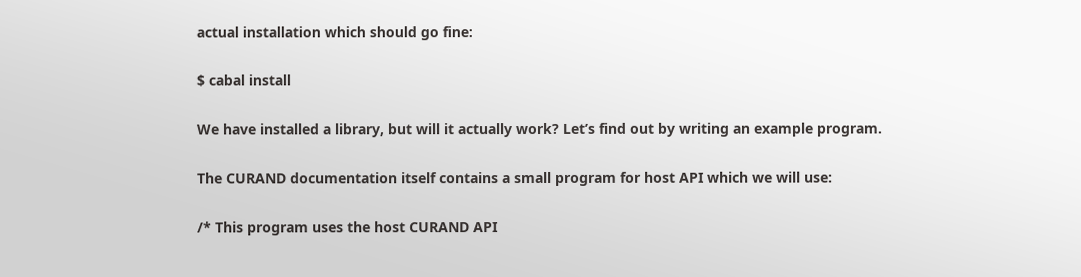actual installation which should go fine:

$ cabal install

We have installed a library, but will it actually work? Let’s find out by writing an example program.

The CURAND documentation itself contains a small program for host API which we will use:

/* This program uses the host CURAND API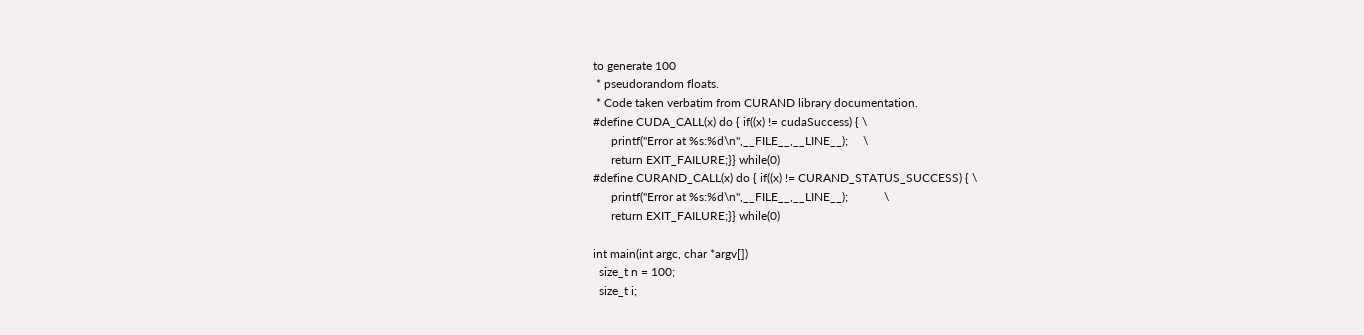to generate 100
 * pseudorandom floats.
 * Code taken verbatim from CURAND library documentation.
#define CUDA_CALL(x) do { if((x) != cudaSuccess) { \
      printf("Error at %s:%d\n",__FILE__,__LINE__);     \
      return EXIT_FAILURE;}} while(0)
#define CURAND_CALL(x) do { if((x) != CURAND_STATUS_SUCCESS) { \
      printf("Error at %s:%d\n",__FILE__,__LINE__);            \
      return EXIT_FAILURE;}} while(0)

int main(int argc, char *argv[])
  size_t n = 100;
  size_t i;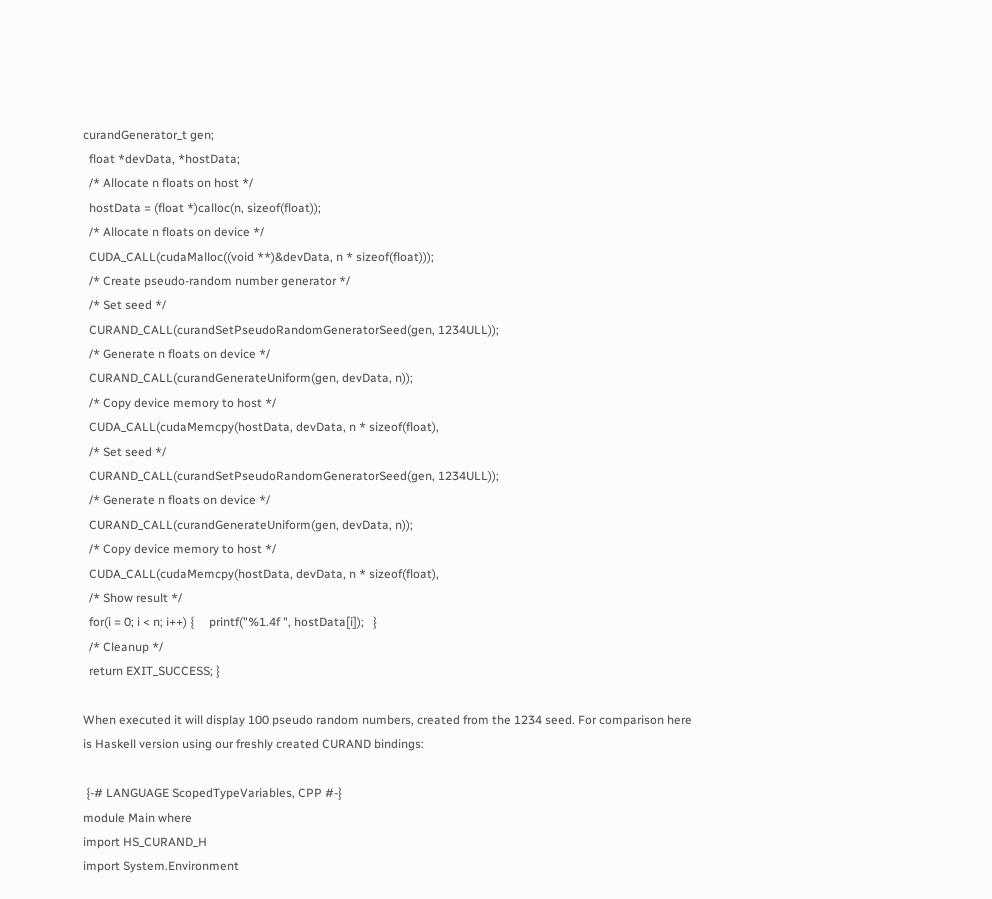curandGenerator_t gen;
  float *devData, *hostData;
  /* Allocate n floats on host */
  hostData = (float *)calloc(n, sizeof(float));
  /* Allocate n floats on device */
  CUDA_CALL(cudaMalloc((void **)&devData, n * sizeof(float)));
  /* Create pseudo-random number generator */
  /* Set seed */
  CURAND_CALL(curandSetPseudoRandomGeneratorSeed(gen, 1234ULL));
  /* Generate n floats on device */
  CURAND_CALL(curandGenerateUniform(gen, devData, n));
  /* Copy device memory to host */
  CUDA_CALL(cudaMemcpy(hostData, devData, n * sizeof(float),
  /* Set seed */
  CURAND_CALL(curandSetPseudoRandomGeneratorSeed(gen, 1234ULL));
  /* Generate n floats on device */
  CURAND_CALL(curandGenerateUniform(gen, devData, n));
  /* Copy device memory to host */
  CUDA_CALL(cudaMemcpy(hostData, devData, n * sizeof(float),
  /* Show result */
  for(i = 0; i < n; i++) {     printf("%1.4f ", hostData[i]);   }
  /* Cleanup */
  return EXIT_SUCCESS; }

When executed it will display 100 pseudo random numbers, created from the 1234 seed. For comparison here is Haskell version using our freshly created CURAND bindings:

 {-# LANGUAGE ScopedTypeVariables, CPP #-}
module Main where
import HS_CURAND_H
import System.Environment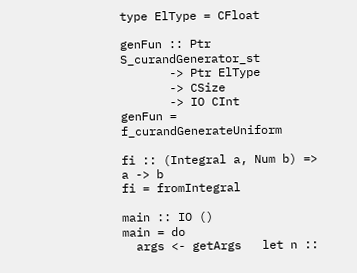type ElType = CFloat

genFun :: Ptr S_curandGenerator_st
       -> Ptr ElType
       -> CSize
       -> IO CInt
genFun = f_curandGenerateUniform

fi :: (Integral a, Num b) => a -> b
fi = fromIntegral

main :: IO ()
main = do
  args <- getArgs   let n ::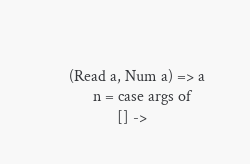(Read a, Num a) => a
      n = case args of
            [] ->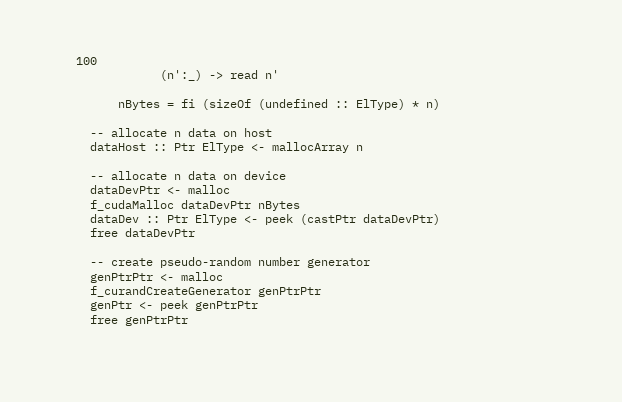100
            (n':_) -> read n'

      nBytes = fi (sizeOf (undefined :: ElType) * n)

  -- allocate n data on host
  dataHost :: Ptr ElType <- mallocArray n

  -- allocate n data on device
  dataDevPtr <- malloc
  f_cudaMalloc dataDevPtr nBytes
  dataDev :: Ptr ElType <- peek (castPtr dataDevPtr)
  free dataDevPtr

  -- create pseudo-random number generator
  genPtrPtr <- malloc
  f_curandCreateGenerator genPtrPtr
  genPtr <- peek genPtrPtr
  free genPtrPtr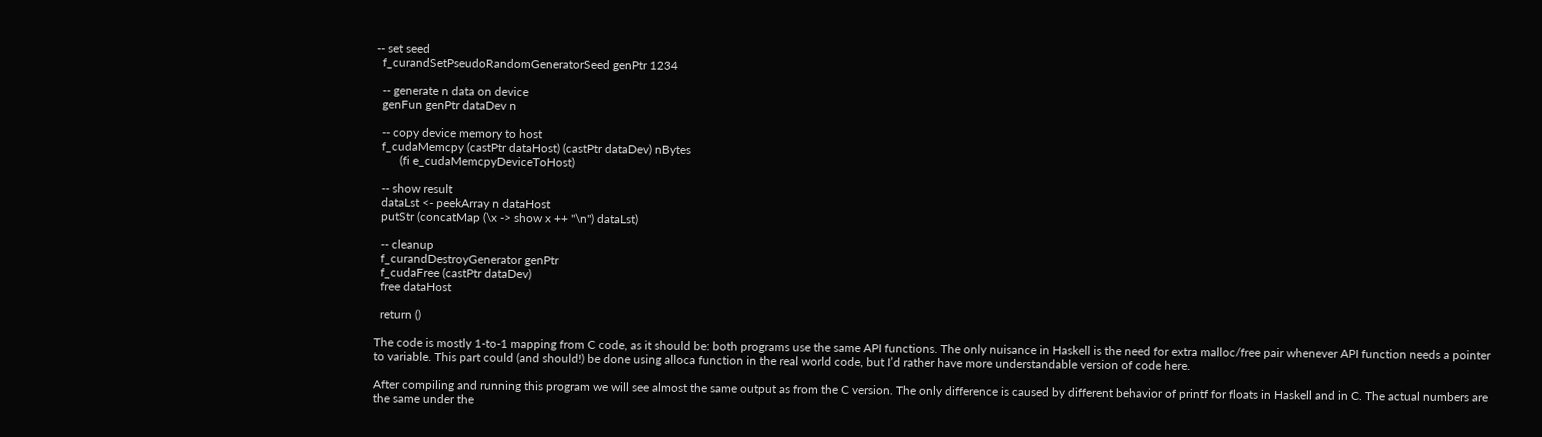-- set seed
  f_curandSetPseudoRandomGeneratorSeed genPtr 1234

  -- generate n data on device
  genFun genPtr dataDev n

  -- copy device memory to host
  f_cudaMemcpy (castPtr dataHost) (castPtr dataDev) nBytes
        (fi e_cudaMemcpyDeviceToHost)

  -- show result
  dataLst <- peekArray n dataHost
  putStr (concatMap (\x -> show x ++ "\n") dataLst)

  -- cleanup
  f_curandDestroyGenerator genPtr
  f_cudaFree (castPtr dataDev)
  free dataHost

  return ()

The code is mostly 1-to-1 mapping from C code, as it should be: both programs use the same API functions. The only nuisance in Haskell is the need for extra malloc/free pair whenever API function needs a pointer to variable. This part could (and should!) be done using alloca function in the real world code, but I’d rather have more understandable version of code here.

After compiling and running this program we will see almost the same output as from the C version. The only difference is caused by different behavior of printf for floats in Haskell and in C. The actual numbers are the same under the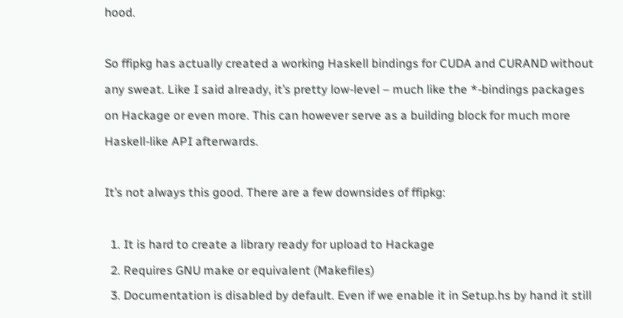hood.

So ffipkg has actually created a working Haskell bindings for CUDA and CURAND without any sweat. Like I said already, it’s pretty low-level – much like the *-bindings packages on Hackage or even more. This can however serve as a building block for much more Haskell-like API afterwards.

It’s not always this good. There are a few downsides of ffipkg:

  1. It is hard to create a library ready for upload to Hackage
  2. Requires GNU make or equivalent (Makefiles)
  3. Documentation is disabled by default. Even if we enable it in Setup.hs by hand it still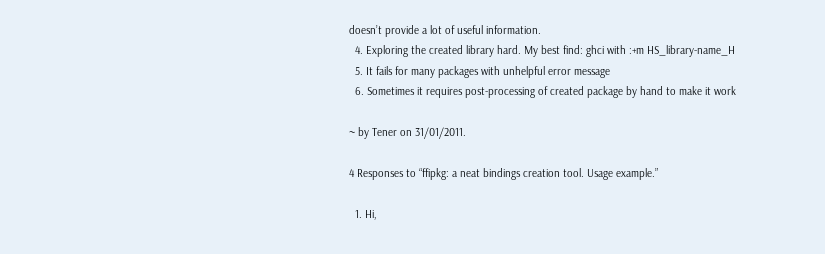doesn’t provide a lot of useful information.
  4. Exploring the created library hard. My best find: ghci with :+m HS_library-name_H
  5. It fails for many packages with unhelpful error message
  6. Sometimes it requires post-processing of created package by hand to make it work

~ by Tener on 31/01/2011.

4 Responses to “ffipkg: a neat bindings creation tool. Usage example.”

  1. Hi,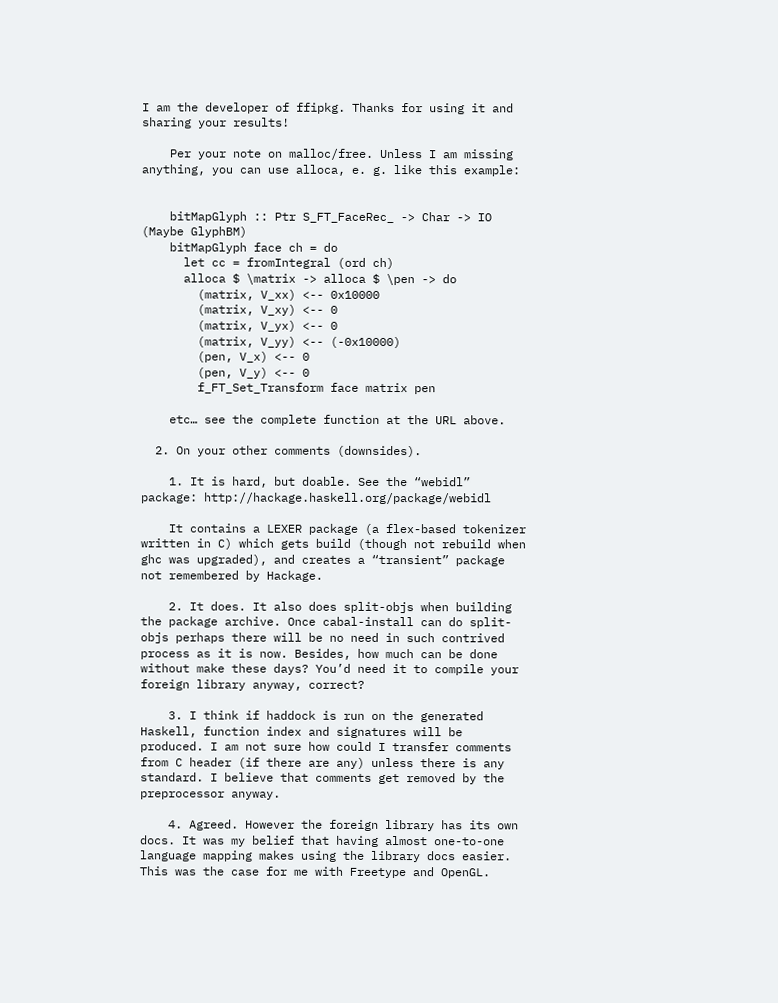I am the developer of ffipkg. Thanks for using it and sharing your results!

    Per your note on malloc/free. Unless I am missing anything, you can use alloca, e. g. like this example:


    bitMapGlyph :: Ptr S_FT_FaceRec_ -> Char -> IO (Maybe GlyphBM)
    bitMapGlyph face ch = do
      let cc = fromIntegral (ord ch)
      alloca $ \matrix -> alloca $ \pen -> do
        (matrix, V_xx) <-- 0x10000
        (matrix, V_xy) <-- 0
        (matrix, V_yx) <-- 0
        (matrix, V_yy) <-- (-0x10000)
        (pen, V_x) <-- 0
        (pen, V_y) <-- 0
        f_FT_Set_Transform face matrix pen

    etc… see the complete function at the URL above.

  2. On your other comments (downsides).

    1. It is hard, but doable. See the “webidl” package: http://hackage.haskell.org/package/webidl

    It contains a LEXER package (a flex-based tokenizer written in C) which gets build (though not rebuild when ghc was upgraded), and creates a “transient” package not remembered by Hackage.

    2. It does. It also does split-objs when building the package archive. Once cabal-install can do split-objs perhaps there will be no need in such contrived process as it is now. Besides, how much can be done without make these days? You’d need it to compile your foreign library anyway, correct?

    3. I think if haddock is run on the generated Haskell, function index and signatures will be produced. I am not sure how could I transfer comments from C header (if there are any) unless there is any standard. I believe that comments get removed by the preprocessor anyway.

    4. Agreed. However the foreign library has its own docs. It was my belief that having almost one-to-one language mapping makes using the library docs easier. This was the case for me with Freetype and OpenGL.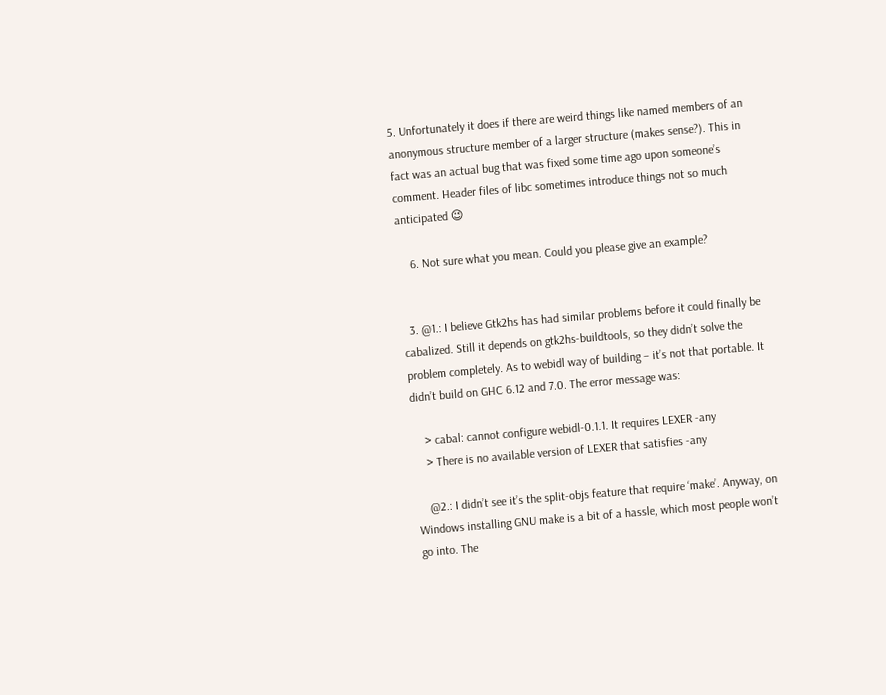5. Unfortunately it does if there are weird things like named members of an anonymous structure member of a larger structure (makes sense?). This in fact was an actual bug that was fixed some time ago upon someone’s comment. Header files of libc sometimes introduce things not so much anticipated 😉

    6. Not sure what you mean. Could you please give an example?


  3. @1.: I believe Gtk2hs has had similar problems before it could finally be cabalized. Still it depends on gtk2hs-buildtools, so they didn’t solve the problem completely. As to webidl way of building – it’s not that portable. It didn’t build on GHC 6.12 and 7.0. The error message was:

    > cabal: cannot configure webidl-0.1.1. It requires LEXER -any
    > There is no available version of LEXER that satisfies -any

    @2.: I didn’t see it’s the split-objs feature that require ‘make’. Anyway, on Windows installing GNU make is a bit of a hassle, which most people won’t go into. The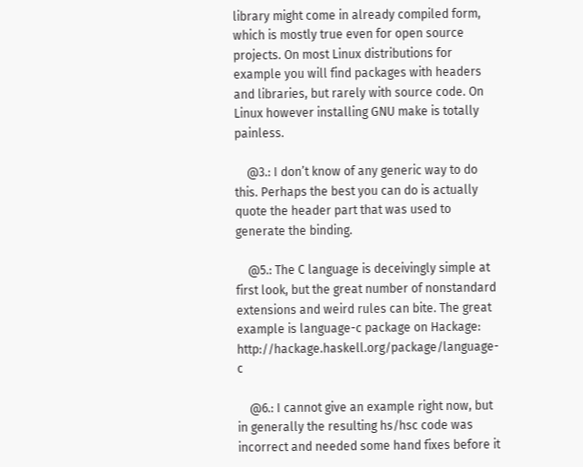library might come in already compiled form, which is mostly true even for open source projects. On most Linux distributions for example you will find packages with headers and libraries, but rarely with source code. On Linux however installing GNU make is totally painless.

    @3.: I don’t know of any generic way to do this. Perhaps the best you can do is actually quote the header part that was used to generate the binding.

    @5.: The C language is deceivingly simple at first look, but the great number of nonstandard extensions and weird rules can bite. The great example is language-c package on Hackage: http://hackage.haskell.org/package/language-c

    @6.: I cannot give an example right now, but in generally the resulting hs/hsc code was incorrect and needed some hand fixes before it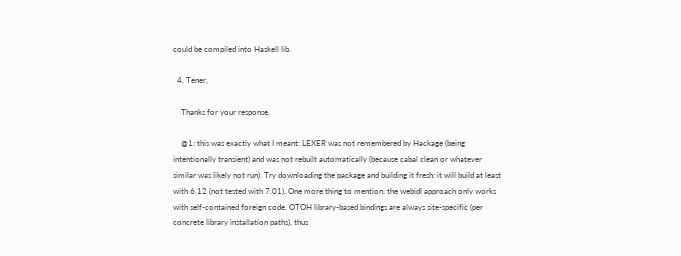could be compiled into Haskell lib.

  4. Tener,

    Thanks for your response.

    @1: this was exactly what I meant: LEXER was not remembered by Hackage (being intentionally transient) and was not rebuilt automatically (because cabal clean or whatever similar was likely not run). Try downloading the package and building it fresh: it will build at least with 6.12 (not tested with 7.01). One more thing to mention: the webidl approach only works with self-contained foreign code. OTOH library-based bindings are always site-specific (per concrete library installation paths), thus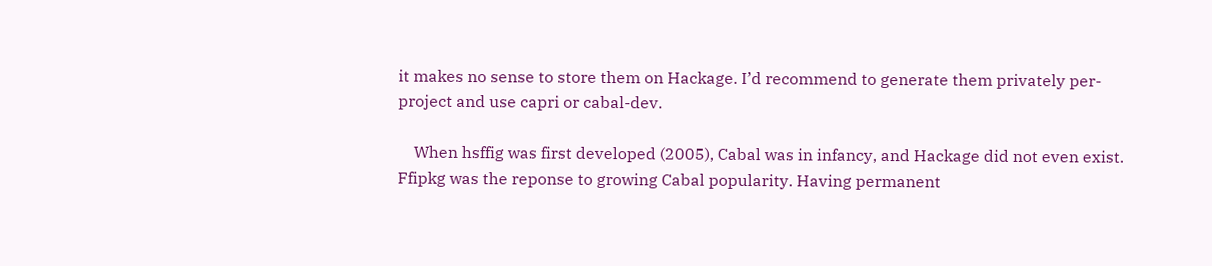it makes no sense to store them on Hackage. I’d recommend to generate them privately per-project and use capri or cabal-dev.

    When hsffig was first developed (2005), Cabal was in infancy, and Hackage did not even exist. Ffipkg was the reponse to growing Cabal popularity. Having permanent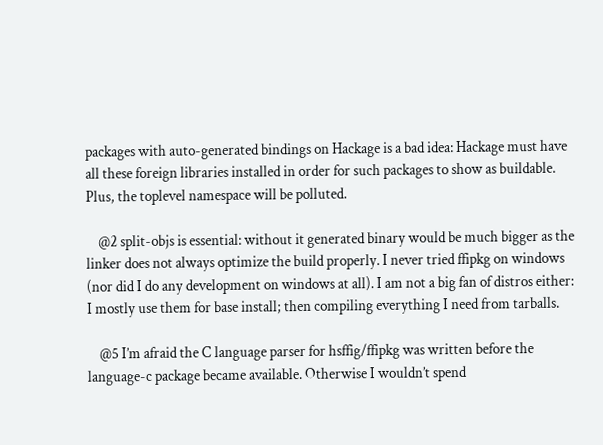packages with auto-generated bindings on Hackage is a bad idea: Hackage must have all these foreign libraries installed in order for such packages to show as buildable. Plus, the toplevel namespace will be polluted.

    @2 split-objs is essential: without it generated binary would be much bigger as the linker does not always optimize the build properly. I never tried ffipkg on windows (nor did I do any development on windows at all). I am not a big fan of distros either: I mostly use them for base install; then compiling everything I need from tarballs.

    @5 I’m afraid the C language parser for hsffig/ffipkg was written before the language-c package became available. Otherwise I wouldn’t spend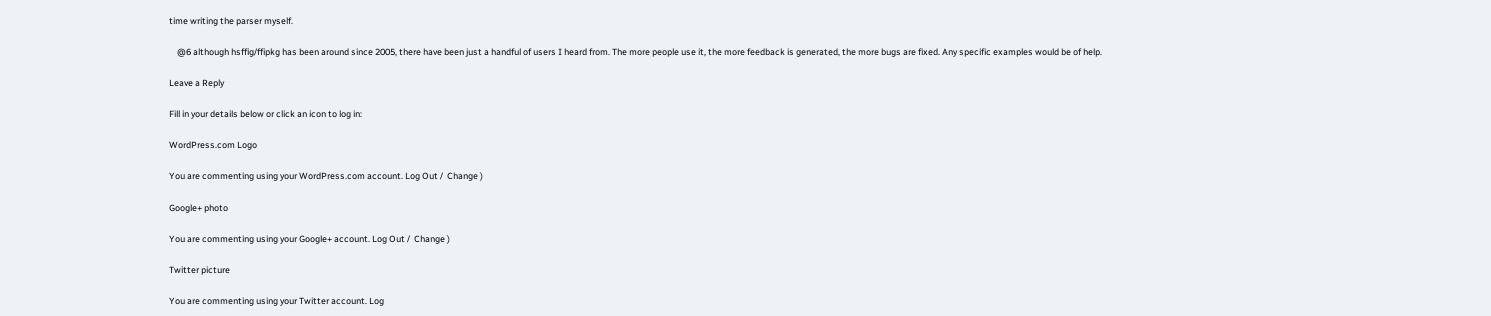time writing the parser myself.

    @6 although hsffig/ffipkg has been around since 2005, there have been just a handful of users I heard from. The more people use it, the more feedback is generated, the more bugs are fixed. Any specific examples would be of help.

Leave a Reply

Fill in your details below or click an icon to log in:

WordPress.com Logo

You are commenting using your WordPress.com account. Log Out /  Change )

Google+ photo

You are commenting using your Google+ account. Log Out /  Change )

Twitter picture

You are commenting using your Twitter account. Log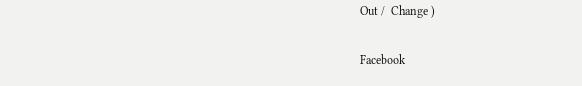Out /  Change )

Facebook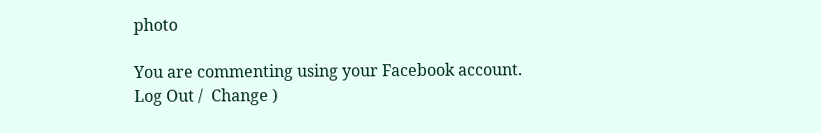photo

You are commenting using your Facebook account. Log Out /  Change )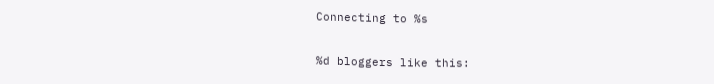Connecting to %s

%d bloggers like this: